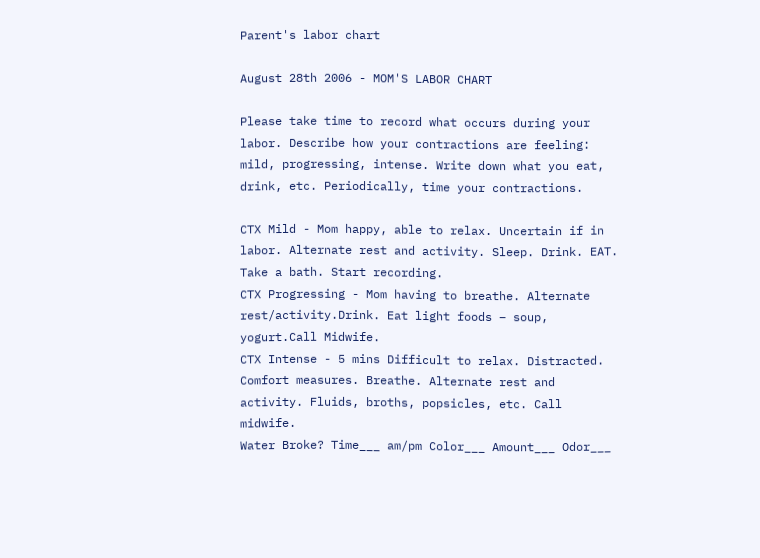Parent's labor chart

August 28th 2006 - MOM'S LABOR CHART

Please take time to record what occurs during your labor. Describe how your contractions are feeling: mild, progressing, intense. Write down what you eat, drink, etc. Periodically, time your contractions.

CTX Mild - Mom happy, able to relax. Uncertain if in labor. Alternate rest and activity. Sleep. Drink. EAT. Take a bath. Start recording.
CTX Progressing - Mom having to breathe. Alternate rest/activity.Drink. Eat light foods – soup, yogurt.Call Midwife.
CTX Intense - 5 mins Difficult to relax. Distracted. Comfort measures. Breathe. Alternate rest and activity. Fluids, broths, popsicles, etc. Call midwife.
Water Broke? Time___ am/pm Color___ Amount___ Odor___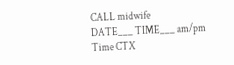CALL midwife
DATE___ TIME___ am/pm
Time CTX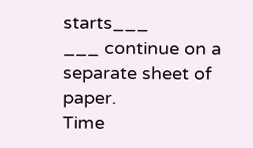starts___
___ continue on a separate sheet of paper.
Time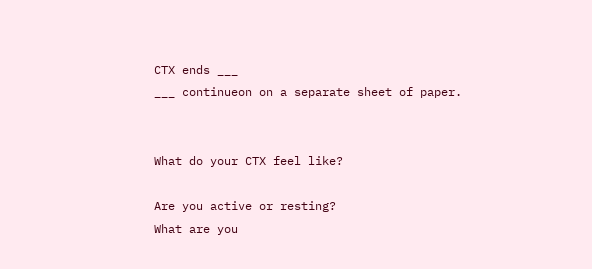CTX ends ___
___ continueon on a separate sheet of paper.


What do your CTX feel like?

Are you active or resting?
What are you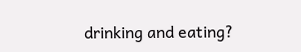drinking and eating?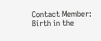Contact Member:
Birth in the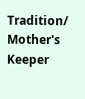Tradition/ Mother's Keeper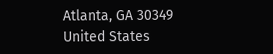Atlanta, GA 30349
United States